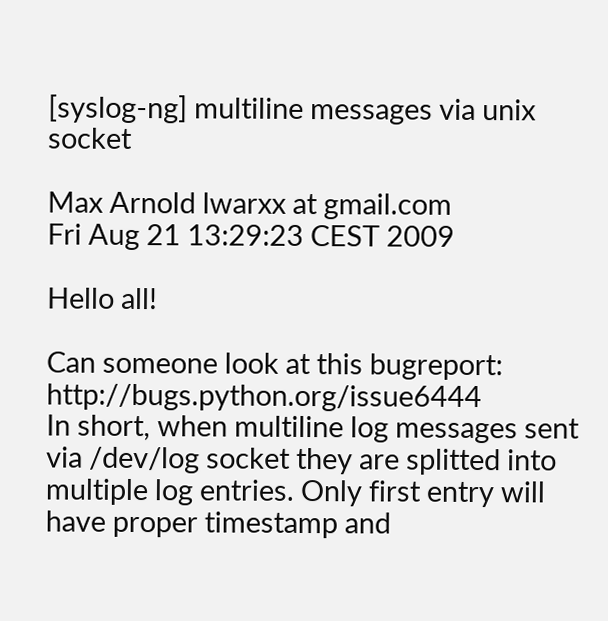[syslog-ng] multiline messages via unix socket

Max Arnold lwarxx at gmail.com
Fri Aug 21 13:29:23 CEST 2009

Hello all!

Can someone look at this bugreport: http://bugs.python.org/issue6444
In short, when multiline log messages sent via /dev/log socket they are splitted into
multiple log entries. Only first entry will have proper timestamp and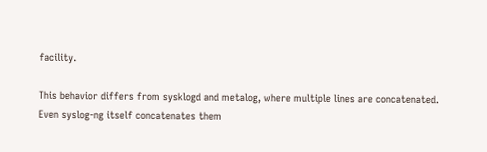facility.

This behavior differs from sysklogd and metalog, where multiple lines are concatenated.
Even syslog-ng itself concatenates them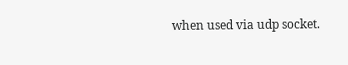when used via udp socket.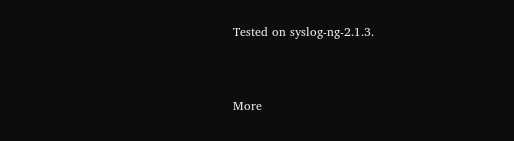Tested on syslog-ng-2.1.3.


More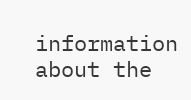information about the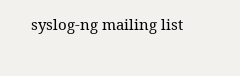syslog-ng mailing list